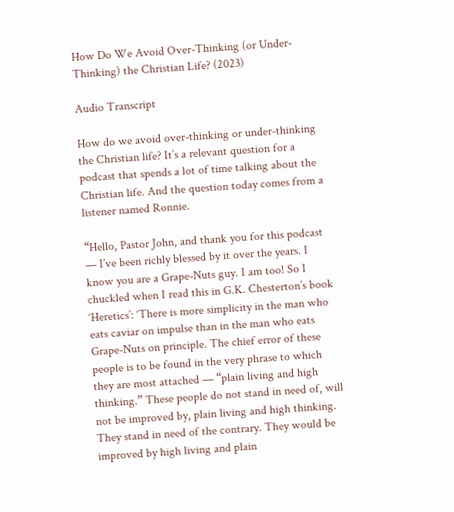How Do We Avoid Over-Thinking (or Under-Thinking) the Christian Life? (2023)

Audio Transcript

How do we avoid over-thinking or under-thinking the Christian life? It’s a relevant question for a podcast that spends a lot of time talking about the Christian life. And the question today comes from a listener named Ronnie.

“Hello, Pastor John, and thank you for this podcast — I’ve been richly blessed by it over the years. I know you are a Grape-Nuts guy. I am too! So I chuckled when I read this in G.K. Chesterton’s book ‘Heretics’: ‘There is more simplicity in the man who eats caviar on impulse than in the man who eats Grape-Nuts on principle. The chief error of these people is to be found in the very phrase to which they are most attached — “plain living and high thinking.” These people do not stand in need of, will not be improved by, plain living and high thinking. They stand in need of the contrary. They would be improved by high living and plain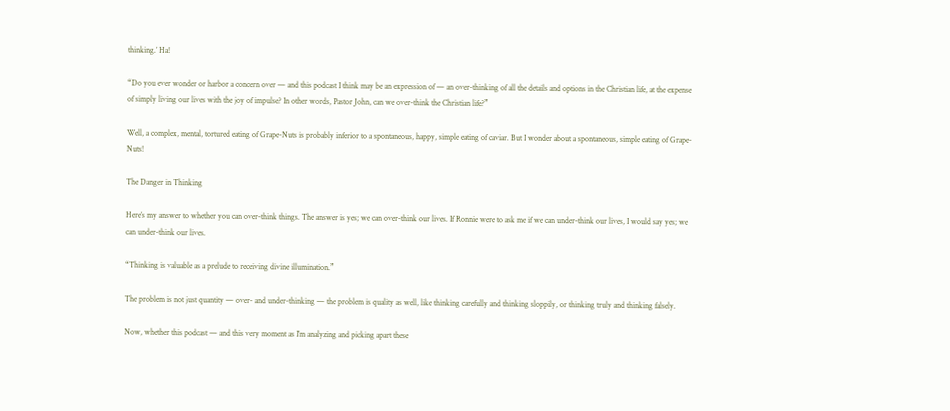thinking.’ Ha!

“Do you ever wonder or harbor a concern over — and this podcast I think may be an expression of — an over-thinking of all the details and options in the Christian life, at the expense of simply living our lives with the joy of impulse? In other words, Pastor John, can we over-think the Christian life?”

Well, a complex, mental, tortured eating of Grape-Nuts is probably inferior to a spontaneous, happy, simple eating of caviar. But I wonder about a spontaneous, simple eating of Grape-Nuts!

The Danger in Thinking

Here’s my answer to whether you can over-think things. The answer is yes; we can over-think our lives. If Ronnie were to ask me if we can under-think our lives, I would say yes; we can under-think our lives.

“Thinking is valuable as a prelude to receiving divine illumination.”

The problem is not just quantity — over- and under-thinking — the problem is quality as well, like thinking carefully and thinking sloppily, or thinking truly and thinking falsely.

Now, whether this podcast — and this very moment as I’m analyzing and picking apart these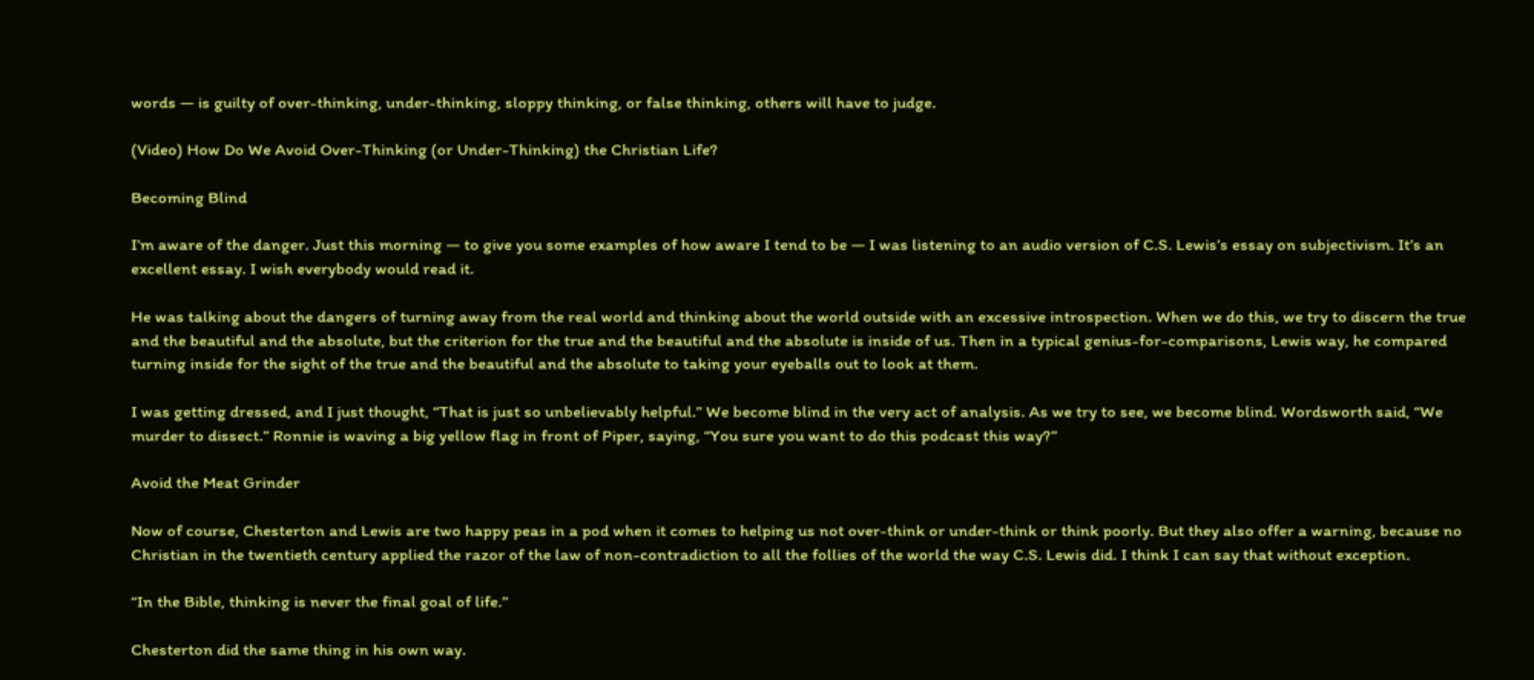words — is guilty of over-thinking, under-thinking, sloppy thinking, or false thinking, others will have to judge.

(Video) How Do We Avoid Over-Thinking (or Under-Thinking) the Christian Life?

Becoming Blind

I’m aware of the danger. Just this morning — to give you some examples of how aware I tend to be — I was listening to an audio version of C.S. Lewis’s essay on subjectivism. It’s an excellent essay. I wish everybody would read it.

He was talking about the dangers of turning away from the real world and thinking about the world outside with an excessive introspection. When we do this, we try to discern the true and the beautiful and the absolute, but the criterion for the true and the beautiful and the absolute is inside of us. Then in a typical genius-for-comparisons, Lewis way, he compared turning inside for the sight of the true and the beautiful and the absolute to taking your eyeballs out to look at them.

I was getting dressed, and I just thought, “That is just so unbelievably helpful.” We become blind in the very act of analysis. As we try to see, we become blind. Wordsworth said, “We murder to dissect.” Ronnie is waving a big yellow flag in front of Piper, saying, “You sure you want to do this podcast this way?”

Avoid the Meat Grinder

Now of course, Chesterton and Lewis are two happy peas in a pod when it comes to helping us not over-think or under-think or think poorly. But they also offer a warning, because no Christian in the twentieth century applied the razor of the law of non-contradiction to all the follies of the world the way C.S. Lewis did. I think I can say that without exception.

“In the Bible, thinking is never the final goal of life.”

Chesterton did the same thing in his own way.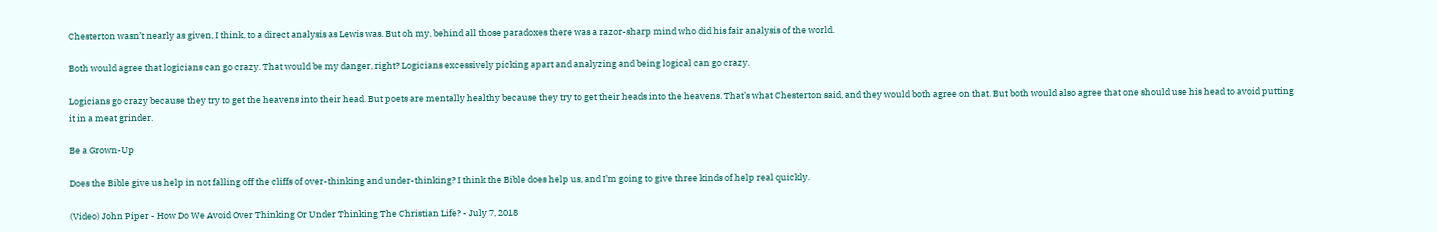Chesterton wasn’t nearly as given, I think, to a direct analysis as Lewis was. But oh my, behind all those paradoxes there was a razor-sharp mind who did his fair analysis of the world.

Both would agree that logicians can go crazy. That would be my danger, right? Logicians excessively picking apart and analyzing and being logical can go crazy.

Logicians go crazy because they try to get the heavens into their head. But poets are mentally healthy because they try to get their heads into the heavens. That’s what Chesterton said, and they would both agree on that. But both would also agree that one should use his head to avoid putting it in a meat grinder.

Be a Grown-Up

Does the Bible give us help in not falling off the cliffs of over-thinking and under-thinking? I think the Bible does help us, and I’m going to give three kinds of help real quickly.

(Video) John Piper - How Do We Avoid Over Thinking Or Under Thinking The Christian Life? - July 7, 2018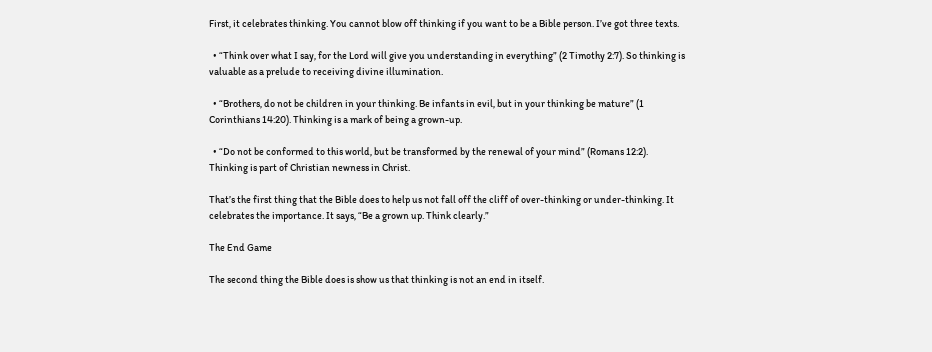First, it celebrates thinking. You cannot blow off thinking if you want to be a Bible person. I’ve got three texts.

  • “Think over what I say, for the Lord will give you understanding in everything” (2 Timothy 2:7). So thinking is valuable as a prelude to receiving divine illumination.

  • “Brothers, do not be children in your thinking. Be infants in evil, but in your thinking be mature” (1 Corinthians 14:20). Thinking is a mark of being a grown-up.

  • “Do not be conformed to this world, but be transformed by the renewal of your mind” (Romans 12:2). Thinking is part of Christian newness in Christ.

That’s the first thing that the Bible does to help us not fall off the cliff of over-thinking or under-thinking. It celebrates the importance. It says, “Be a grown up. Think clearly.”

The End Game

The second thing the Bible does is show us that thinking is not an end in itself.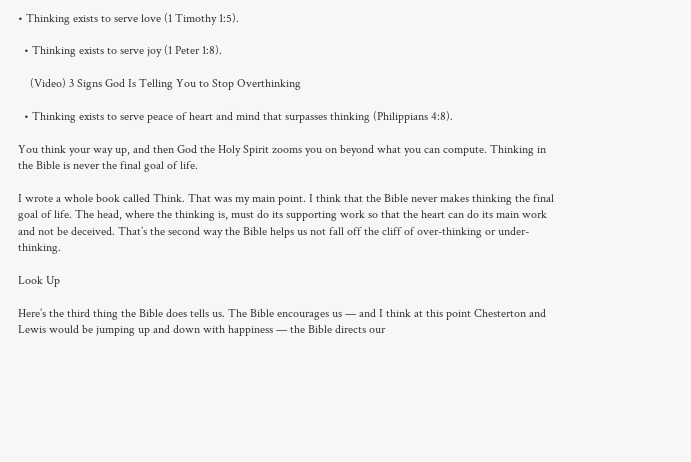• Thinking exists to serve love (1 Timothy 1:5).

  • Thinking exists to serve joy (1 Peter 1:8).

    (Video) 3 Signs God Is Telling You to Stop Overthinking

  • Thinking exists to serve peace of heart and mind that surpasses thinking (Philippians 4:8).

You think your way up, and then God the Holy Spirit zooms you on beyond what you can compute. Thinking in the Bible is never the final goal of life.

I wrote a whole book called Think. That was my main point. I think that the Bible never makes thinking the final goal of life. The head, where the thinking is, must do its supporting work so that the heart can do its main work and not be deceived. That’s the second way the Bible helps us not fall off the cliff of over-thinking or under-thinking.

Look Up

Here’s the third thing the Bible does tells us. The Bible encourages us — and I think at this point Chesterton and Lewis would be jumping up and down with happiness — the Bible directs our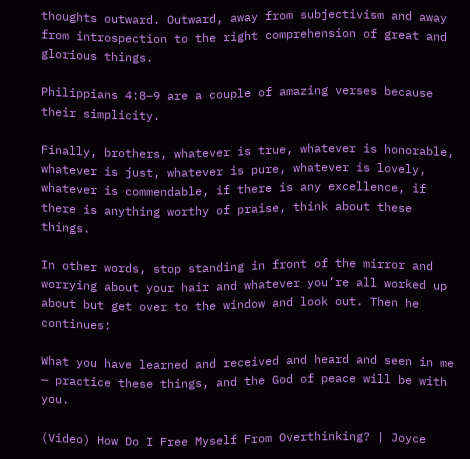thoughts outward. Outward, away from subjectivism and away from introspection to the right comprehension of great and glorious things.

Philippians 4:8–9 are a couple of amazing verses because their simplicity.

Finally, brothers, whatever is true, whatever is honorable, whatever is just, whatever is pure, whatever is lovely, whatever is commendable, if there is any excellence, if there is anything worthy of praise, think about these things.

In other words, stop standing in front of the mirror and worrying about your hair and whatever you’re all worked up about but get over to the window and look out. Then he continues:

What you have learned and received and heard and seen in me — practice these things, and the God of peace will be with you.

(Video) How Do I Free Myself From Overthinking? | Joyce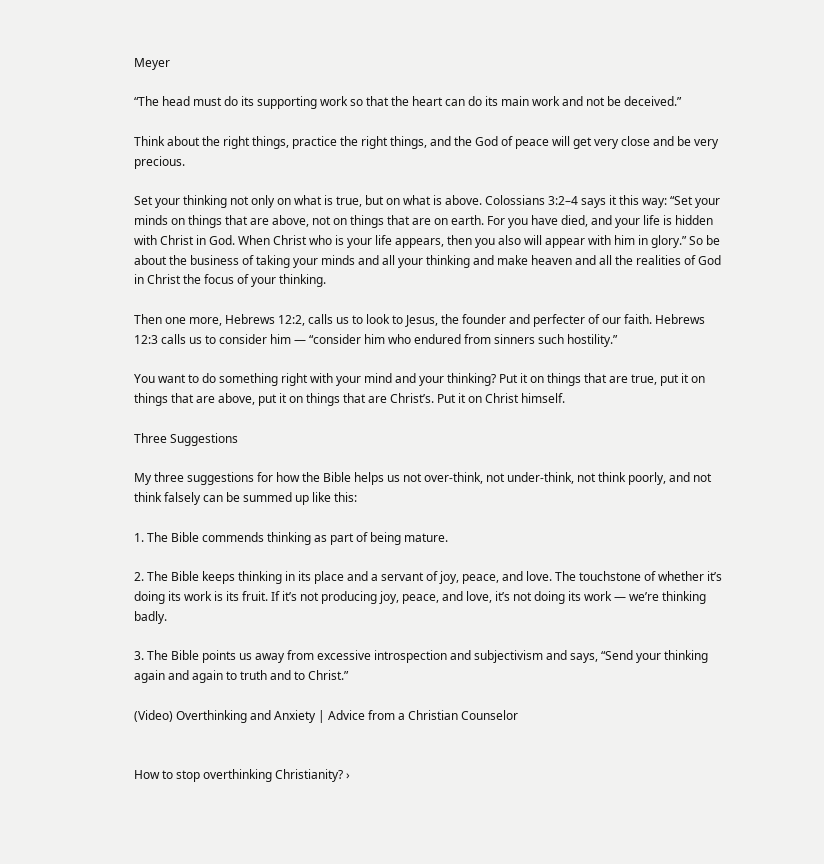Meyer

“The head must do its supporting work so that the heart can do its main work and not be deceived.”

Think about the right things, practice the right things, and the God of peace will get very close and be very precious.

Set your thinking not only on what is true, but on what is above. Colossians 3:2–4 says it this way: “Set your minds on things that are above, not on things that are on earth. For you have died, and your life is hidden with Christ in God. When Christ who is your life appears, then you also will appear with him in glory.” So be about the business of taking your minds and all your thinking and make heaven and all the realities of God in Christ the focus of your thinking.

Then one more, Hebrews 12:2, calls us to look to Jesus, the founder and perfecter of our faith. Hebrews 12:3 calls us to consider him — “consider him who endured from sinners such hostility.”

You want to do something right with your mind and your thinking? Put it on things that are true, put it on things that are above, put it on things that are Christ’s. Put it on Christ himself.

Three Suggestions

My three suggestions for how the Bible helps us not over-think, not under-think, not think poorly, and not think falsely can be summed up like this:

1. The Bible commends thinking as part of being mature.

2. The Bible keeps thinking in its place and a servant of joy, peace, and love. The touchstone of whether it’s doing its work is its fruit. If it’s not producing joy, peace, and love, it’s not doing its work — we’re thinking badly.

3. The Bible points us away from excessive introspection and subjectivism and says, “Send your thinking again and again to truth and to Christ.”

(Video) Overthinking and Anxiety | Advice from a Christian Counselor


How to stop overthinking Christianity? ›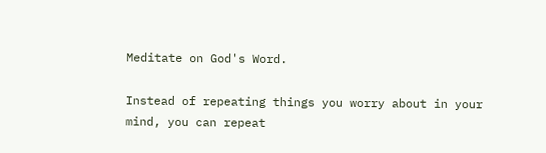Meditate on God's Word.

Instead of repeating things you worry about in your mind, you can repeat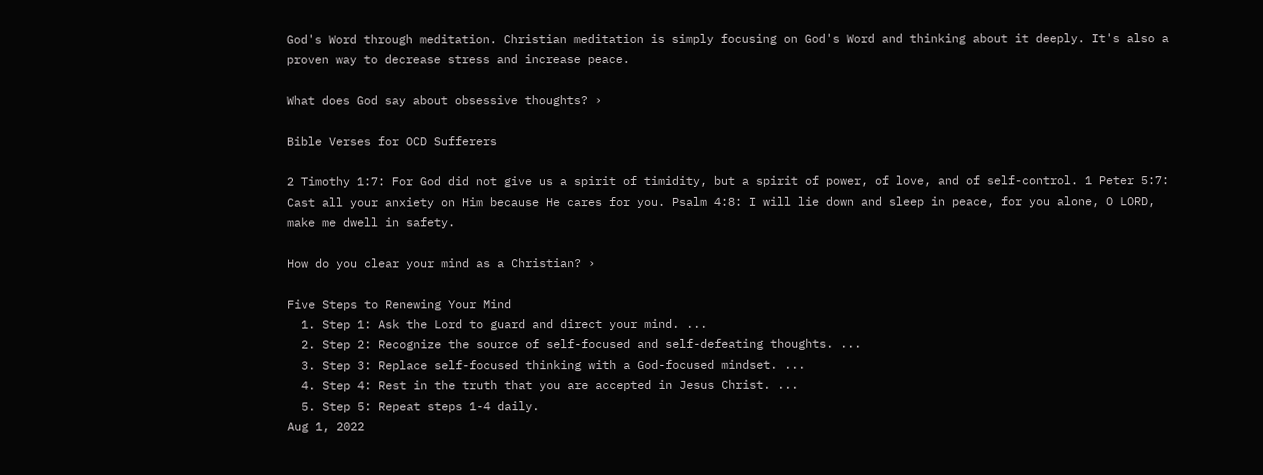God's Word through meditation. Christian meditation is simply focusing on God's Word and thinking about it deeply. It's also a proven way to decrease stress and increase peace.

What does God say about obsessive thoughts? ›

Bible Verses for OCD Sufferers

2 Timothy 1:7: For God did not give us a spirit of timidity, but a spirit of power, of love, and of self-control. 1 Peter 5:7: Cast all your anxiety on Him because He cares for you. Psalm 4:8: I will lie down and sleep in peace, for you alone, O LORD, make me dwell in safety.

How do you clear your mind as a Christian? ›

Five Steps to Renewing Your Mind
  1. Step 1: Ask the Lord to guard and direct your mind. ...
  2. Step 2: Recognize the source of self-focused and self-defeating thoughts. ...
  3. Step 3: Replace self-focused thinking with a God-focused mindset. ...
  4. Step 4: Rest in the truth that you are accepted in Jesus Christ. ...
  5. Step 5: Repeat steps 1-4 daily.
Aug 1, 2022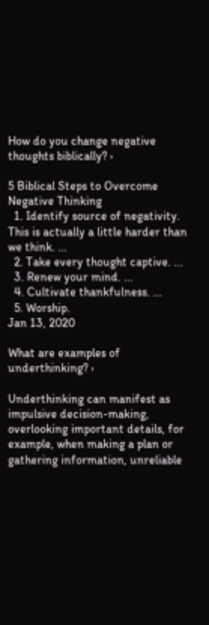How do you change negative thoughts biblically? ›

5 Biblical Steps to Overcome Negative Thinking
  1. Identify source of negativity. This is actually a little harder than we think. ...
  2. Take every thought captive. ...
  3. Renew your mind. ...
  4. Cultivate thankfulness. ...
  5. Worship.
Jan 13, 2020

What are examples of underthinking? ›

Underthinking can manifest as impulsive decision-making, overlooking important details, for example, when making a plan or gathering information, unreliable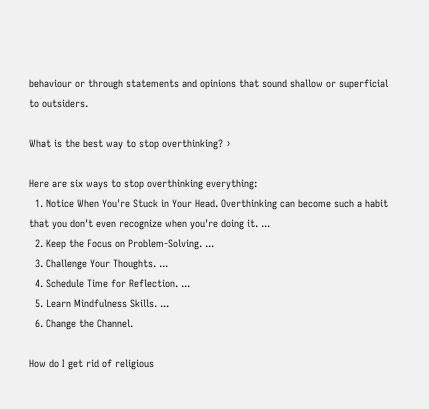behaviour or through statements and opinions that sound shallow or superficial to outsiders.

What is the best way to stop overthinking? ›

Here are six ways to stop overthinking everything:
  1. Notice When You're Stuck in Your Head. Overthinking can become such a habit that you don't even recognize when you're doing it. ...
  2. Keep the Focus on Problem-Solving. ...
  3. Challenge Your Thoughts. ...
  4. Schedule Time for Reflection. ...
  5. Learn Mindfulness Skills. ...
  6. Change the Channel.

How do I get rid of religious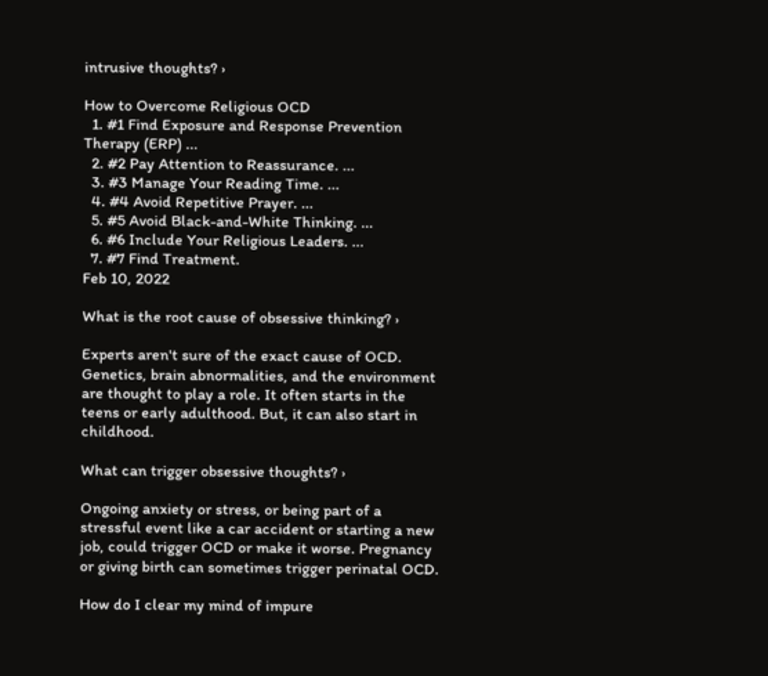intrusive thoughts? ›

How to Overcome Religious OCD
  1. #1 Find Exposure and Response Prevention Therapy (ERP) ...
  2. #2 Pay Attention to Reassurance. ...
  3. #3 Manage Your Reading Time. ...
  4. #4 Avoid Repetitive Prayer. ...
  5. #5 Avoid Black-and-White Thinking. ...
  6. #6 Include Your Religious Leaders. ...
  7. #7 Find Treatment.
Feb 10, 2022

What is the root cause of obsessive thinking? ›

Experts aren't sure of the exact cause of OCD. Genetics, brain abnormalities, and the environment are thought to play a role. It often starts in the teens or early adulthood. But, it can also start in childhood.

What can trigger obsessive thoughts? ›

Ongoing anxiety or stress, or being part of a stressful event like a car accident or starting a new job, could trigger OCD or make it worse. Pregnancy or giving birth can sometimes trigger perinatal OCD.

How do I clear my mind of impure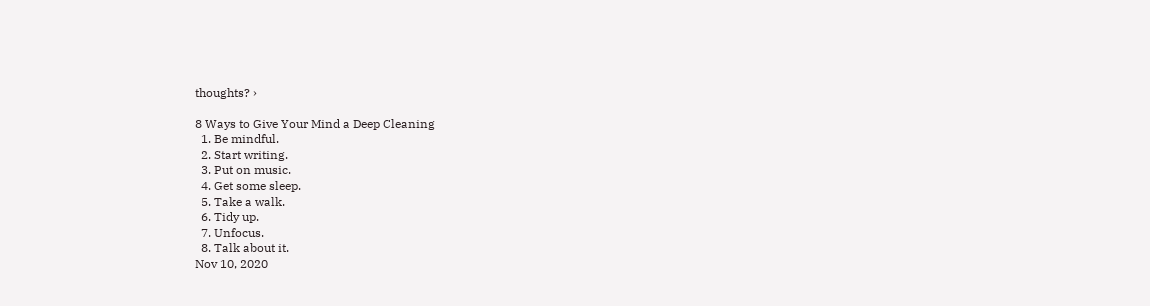thoughts? ›

8 Ways to Give Your Mind a Deep Cleaning
  1. Be mindful.
  2. Start writing.
  3. Put on music.
  4. Get some sleep.
  5. Take a walk.
  6. Tidy up.
  7. Unfocus.
  8. Talk about it.
Nov 10, 2020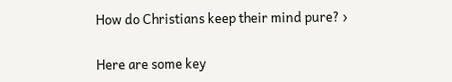How do Christians keep their mind pure? ›

Here are some key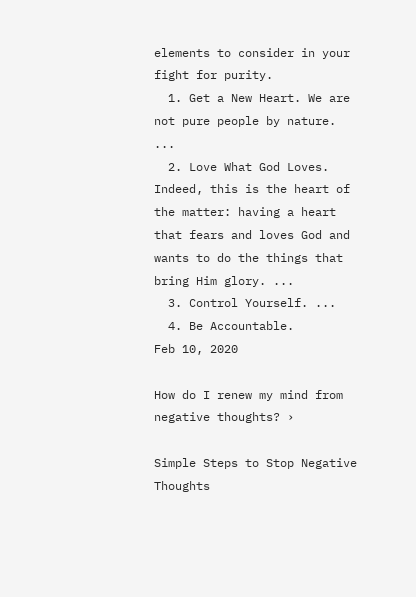elements to consider in your fight for purity.
  1. Get a New Heart. We are not pure people by nature. ...
  2. Love What God Loves. Indeed, this is the heart of the matter: having a heart that fears and loves God and wants to do the things that bring Him glory. ...
  3. Control Yourself. ...
  4. Be Accountable.
Feb 10, 2020

How do I renew my mind from negative thoughts? ›

Simple Steps to Stop Negative Thoughts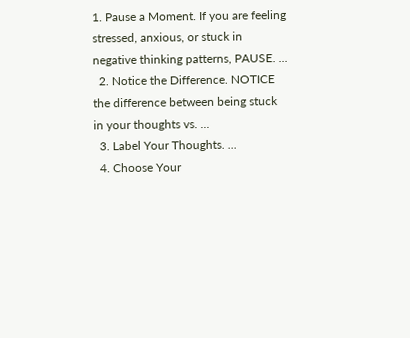1. Pause a Moment. If you are feeling stressed, anxious, or stuck in negative thinking patterns, PAUSE. ...
  2. Notice the Difference. NOTICE the difference between being stuck in your thoughts vs. ...
  3. Label Your Thoughts. ...
  4. Choose Your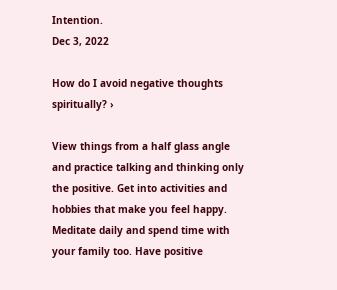Intention.
Dec 3, 2022

How do I avoid negative thoughts spiritually? ›

View things from a half glass angle and practice talking and thinking only the positive. Get into activities and hobbies that make you feel happy. Meditate daily and spend time with your family too. Have positive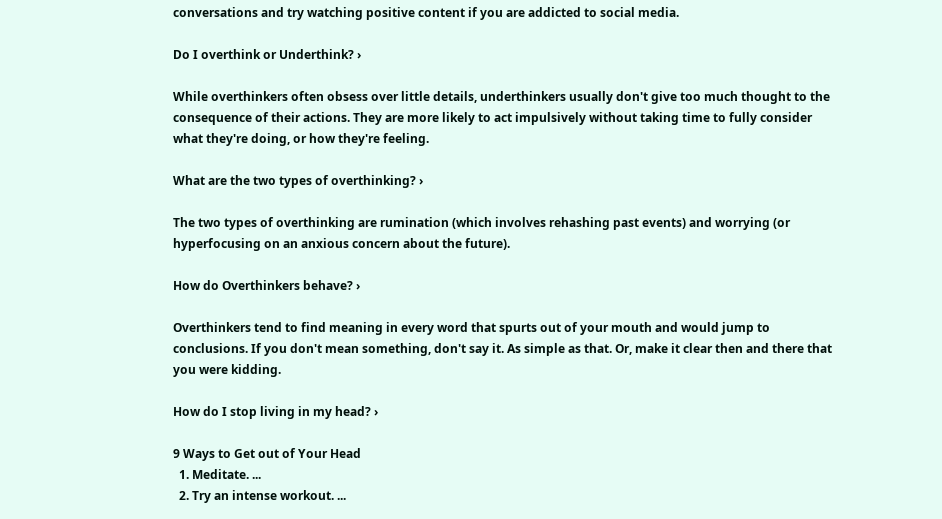conversations and try watching positive content if you are addicted to social media.

Do I overthink or Underthink? ›

While overthinkers often obsess over little details, underthinkers usually don't give too much thought to the consequence of their actions. They are more likely to act impulsively without taking time to fully consider what they're doing, or how they're feeling.

What are the two types of overthinking? ›

The two types of overthinking are rumination (which involves rehashing past events) and worrying (or hyperfocusing on an anxious concern about the future).

How do Overthinkers behave? ›

Overthinkers tend to find meaning in every word that spurts out of your mouth and would jump to conclusions. If you don't mean something, don't say it. As simple as that. Or, make it clear then and there that you were kidding.

How do I stop living in my head? ›

9 Ways to Get out of Your Head
  1. Meditate. ...
  2. Try an intense workout. ...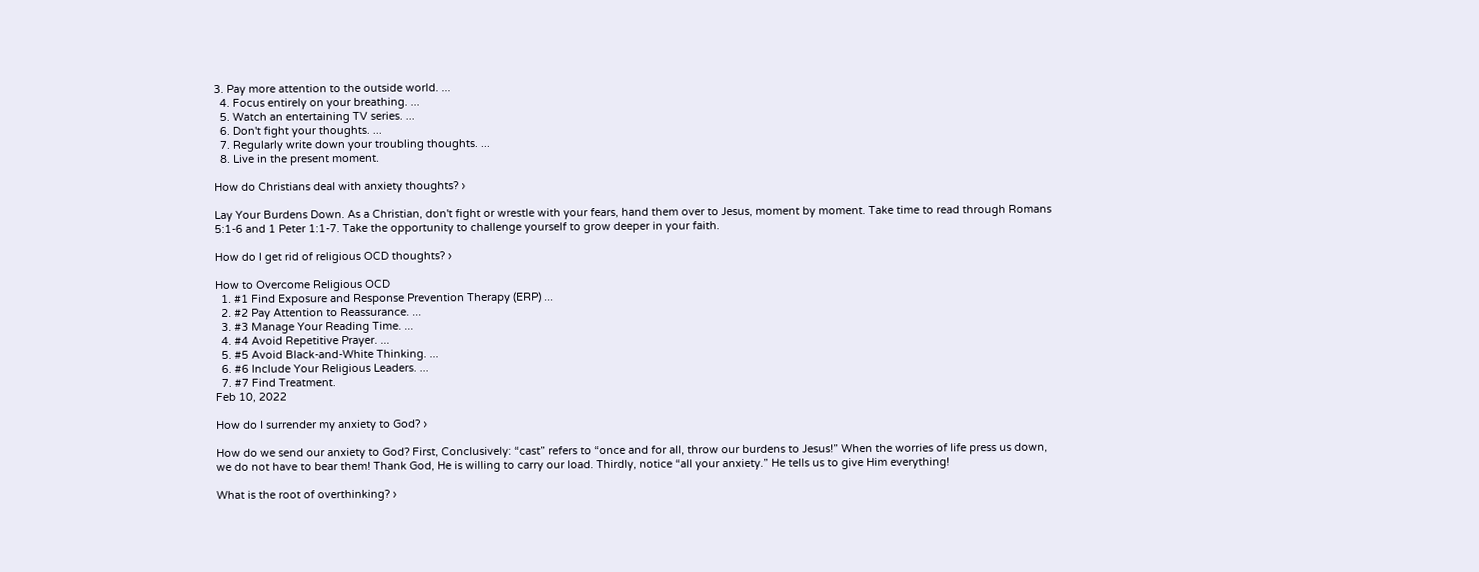3. Pay more attention to the outside world. ...
  4. Focus entirely on your breathing. ...
  5. Watch an entertaining TV series. ...
  6. Don't fight your thoughts. ...
  7. Regularly write down your troubling thoughts. ...
  8. Live in the present moment.

How do Christians deal with anxiety thoughts? ›

Lay Your Burdens Down. As a Christian, don't fight or wrestle with your fears, hand them over to Jesus, moment by moment. Take time to read through Romans 5:1-6 and 1 Peter 1:1-7. Take the opportunity to challenge yourself to grow deeper in your faith.

How do I get rid of religious OCD thoughts? ›

How to Overcome Religious OCD
  1. #1 Find Exposure and Response Prevention Therapy (ERP) ...
  2. #2 Pay Attention to Reassurance. ...
  3. #3 Manage Your Reading Time. ...
  4. #4 Avoid Repetitive Prayer. ...
  5. #5 Avoid Black-and-White Thinking. ...
  6. #6 Include Your Religious Leaders. ...
  7. #7 Find Treatment.
Feb 10, 2022

How do I surrender my anxiety to God? ›

How do we send our anxiety to God? First, Conclusively: “cast” refers to “once and for all, throw our burdens to Jesus!” When the worries of life press us down, we do not have to bear them! Thank God, He is willing to carry our load. Thirdly, notice “all your anxiety.” He tells us to give Him everything!

What is the root of overthinking? ›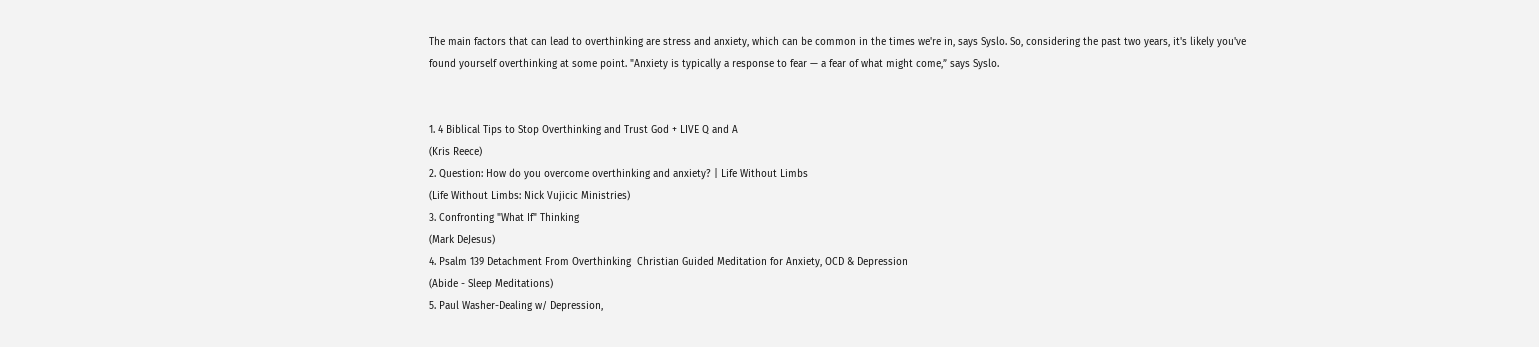The main factors that can lead to overthinking are stress and anxiety, which can be common in the times we're in, says Syslo. So, considering the past two years, it's likely you've found yourself overthinking at some point. "Anxiety is typically a response to fear — a fear of what might come,” says Syslo.


1. 4 Biblical Tips to Stop Overthinking and Trust God + LIVE Q and A
(Kris Reece)
2. Question: How do you overcome overthinking and anxiety? | Life Without Limbs
(Life Without Limbs: Nick Vujicic Ministries)
3. Confronting "What If" Thinking
(Mark DeJesus)
4. Psalm 139 Detachment From Overthinking  Christian Guided Meditation for Anxiety, OCD & Depression
(Abide - Sleep Meditations)
5. Paul Washer-Dealing w/ Depression,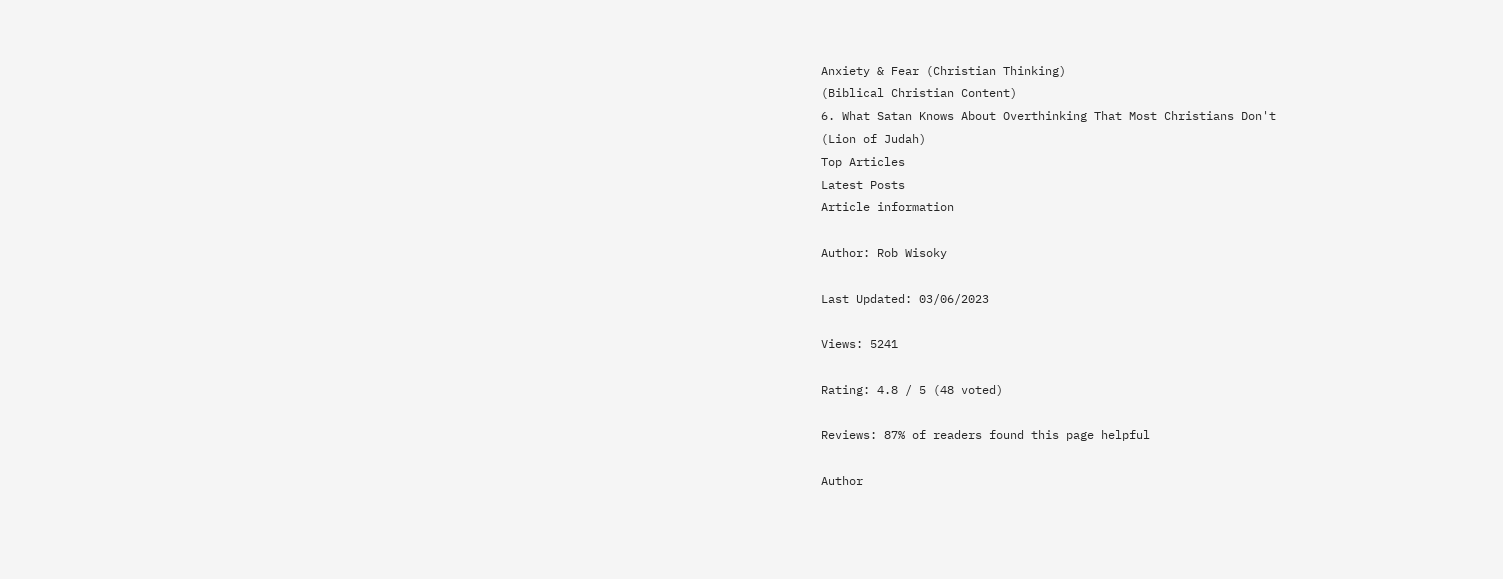Anxiety & Fear (Christian Thinking)
(Biblical Christian Content)
6. What Satan Knows About Overthinking That Most Christians Don't
(Lion of Judah)
Top Articles
Latest Posts
Article information

Author: Rob Wisoky

Last Updated: 03/06/2023

Views: 5241

Rating: 4.8 / 5 (48 voted)

Reviews: 87% of readers found this page helpful

Author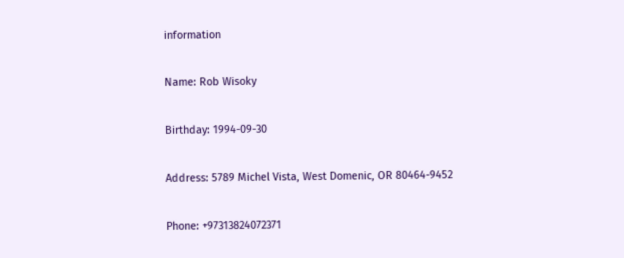information

Name: Rob Wisoky

Birthday: 1994-09-30

Address: 5789 Michel Vista, West Domenic, OR 80464-9452

Phone: +97313824072371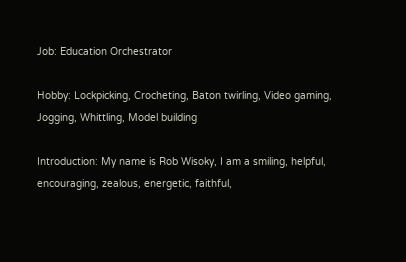Job: Education Orchestrator

Hobby: Lockpicking, Crocheting, Baton twirling, Video gaming, Jogging, Whittling, Model building

Introduction: My name is Rob Wisoky, I am a smiling, helpful, encouraging, zealous, energetic, faithful,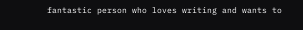fantastic person who loves writing and wants to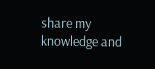share my knowledge and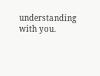understanding with you.